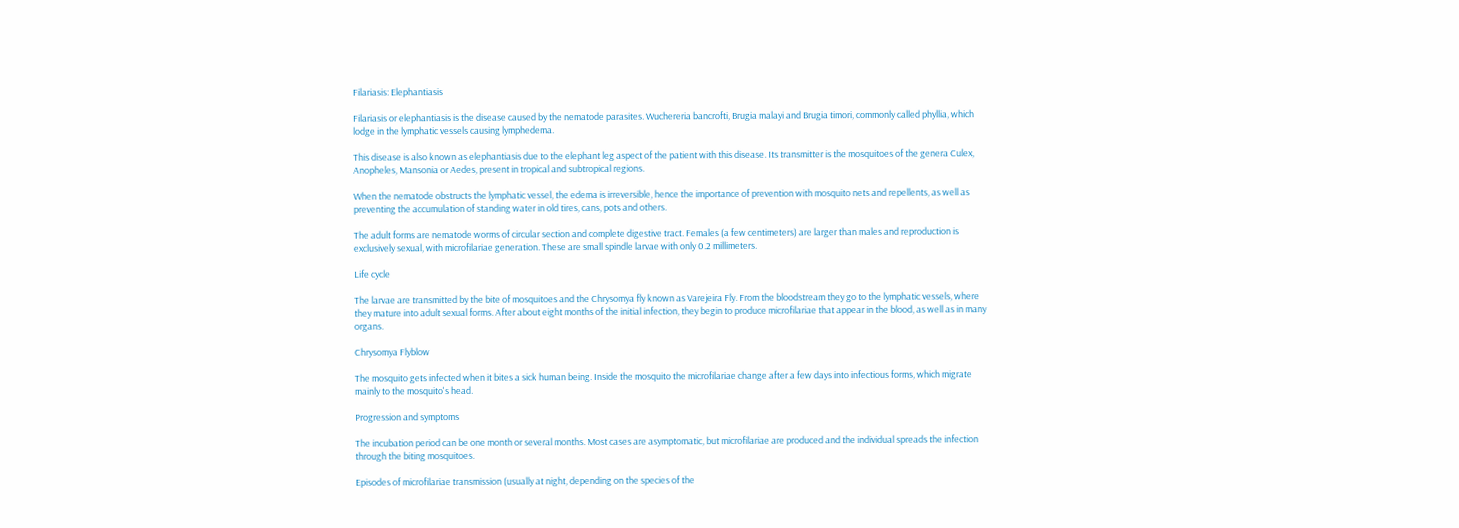Filariasis: Elephantiasis

Filariasis or elephantiasis is the disease caused by the nematode parasites. Wuchereria bancrofti, Brugia malayi and Brugia timori, commonly called phyllia, which lodge in the lymphatic vessels causing lymphedema.

This disease is also known as elephantiasis due to the elephant leg aspect of the patient with this disease. Its transmitter is the mosquitoes of the genera Culex, Anopheles, Mansonia or Aedes, present in tropical and subtropical regions.

When the nematode obstructs the lymphatic vessel, the edema is irreversible, hence the importance of prevention with mosquito nets and repellents, as well as preventing the accumulation of standing water in old tires, cans, pots and others.

The adult forms are nematode worms of circular section and complete digestive tract. Females (a few centimeters) are larger than males and reproduction is exclusively sexual, with microfilariae generation. These are small spindle larvae with only 0.2 millimeters.

Life cycle

The larvae are transmitted by the bite of mosquitoes and the Chrysomya fly known as Varejeira Fly. From the bloodstream they go to the lymphatic vessels, where they mature into adult sexual forms. After about eight months of the initial infection, they begin to produce microfilariae that appear in the blood, as well as in many organs.

Chrysomya Flyblow

The mosquito gets infected when it bites a sick human being. Inside the mosquito the microfilariae change after a few days into infectious forms, which migrate mainly to the mosquito's head.

Progression and symptoms

The incubation period can be one month or several months. Most cases are asymptomatic, but microfilariae are produced and the individual spreads the infection through the biting mosquitoes.

Episodes of microfilariae transmission (usually at night, depending on the species of the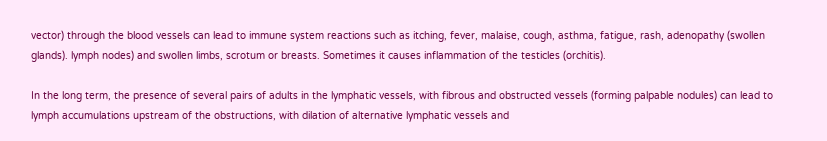vector) through the blood vessels can lead to immune system reactions such as itching, fever, malaise, cough, asthma, fatigue, rash, adenopathy (swollen glands). lymph nodes) and swollen limbs, scrotum or breasts. Sometimes it causes inflammation of the testicles (orchitis).

In the long term, the presence of several pairs of adults in the lymphatic vessels, with fibrous and obstructed vessels (forming palpable nodules) can lead to lymph accumulations upstream of the obstructions, with dilation of alternative lymphatic vessels and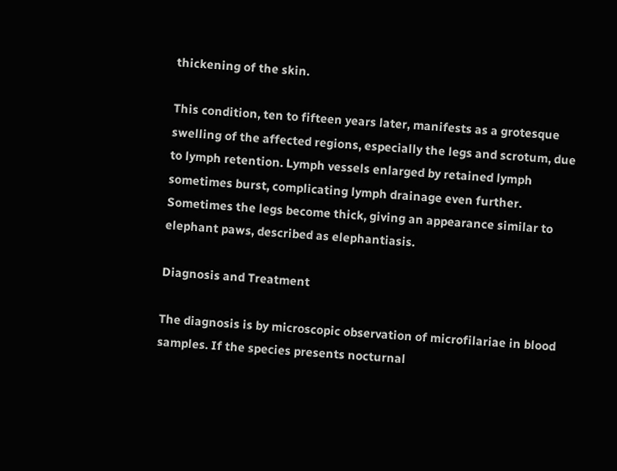thickening of the skin.

This condition, ten to fifteen years later, manifests as a grotesque swelling of the affected regions, especially the legs and scrotum, due to lymph retention. Lymph vessels enlarged by retained lymph sometimes burst, complicating lymph drainage even further. Sometimes the legs become thick, giving an appearance similar to elephant paws, described as elephantiasis.

Diagnosis and Treatment

The diagnosis is by microscopic observation of microfilariae in blood samples. If the species presents nocturnal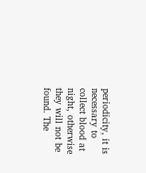periodicity, it is necessary to collect blood at night, otherwise they will not be found. The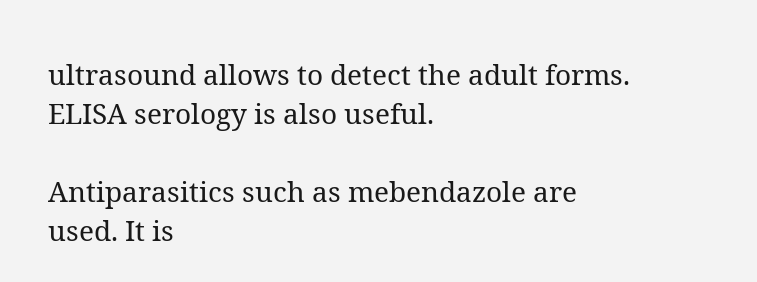ultrasound allows to detect the adult forms. ELISA serology is also useful.

Antiparasitics such as mebendazole are used. It is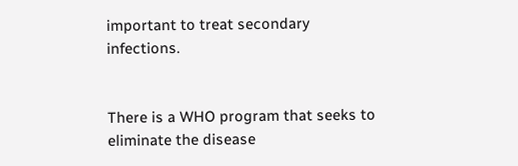important to treat secondary infections.


There is a WHO program that seeks to eliminate the disease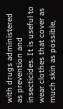with drugs administered as prevention and insecticides. It is useful to wear clothes that cover as much skin as possible,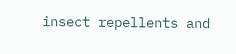insect repellents and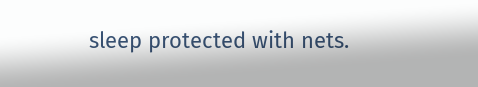sleep protected with nets.